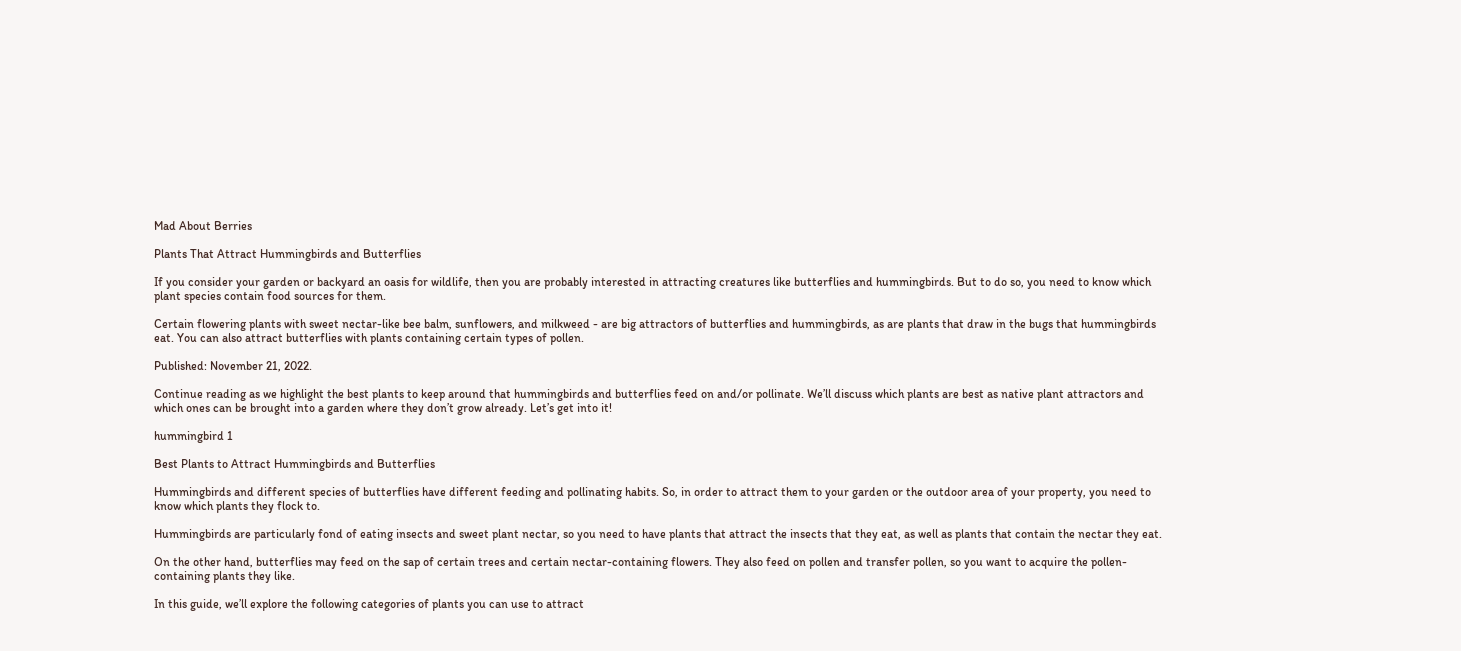Mad About Berries

Plants That Attract Hummingbirds and Butterflies

If you consider your garden or backyard an oasis for wildlife, then you are probably interested in attracting creatures like butterflies and hummingbirds. But to do so, you need to know which plant species contain food sources for them.

Certain flowering plants with sweet nectar-like bee balm, sunflowers, and milkweed - are big attractors of butterflies and hummingbirds, as are plants that draw in the bugs that hummingbirds eat. You can also attract butterflies with plants containing certain types of pollen.

Published: November 21, 2022.

Continue reading as we highlight the best plants to keep around that hummingbirds and butterflies feed on and/or pollinate. We’ll discuss which plants are best as native plant attractors and which ones can be brought into a garden where they don’t grow already. Let’s get into it!

hummingbird 1

Best Plants to Attract Hummingbirds and Butterflies

Hummingbirds and different species of butterflies have different feeding and pollinating habits. So, in order to attract them to your garden or the outdoor area of your property, you need to know which plants they flock to.

Hummingbirds are particularly fond of eating insects and sweet plant nectar, so you need to have plants that attract the insects that they eat, as well as plants that contain the nectar they eat.

On the other hand, butterflies may feed on the sap of certain trees and certain nectar-containing flowers. They also feed on pollen and transfer pollen, so you want to acquire the pollen-containing plants they like.

In this guide, we’ll explore the following categories of plants you can use to attract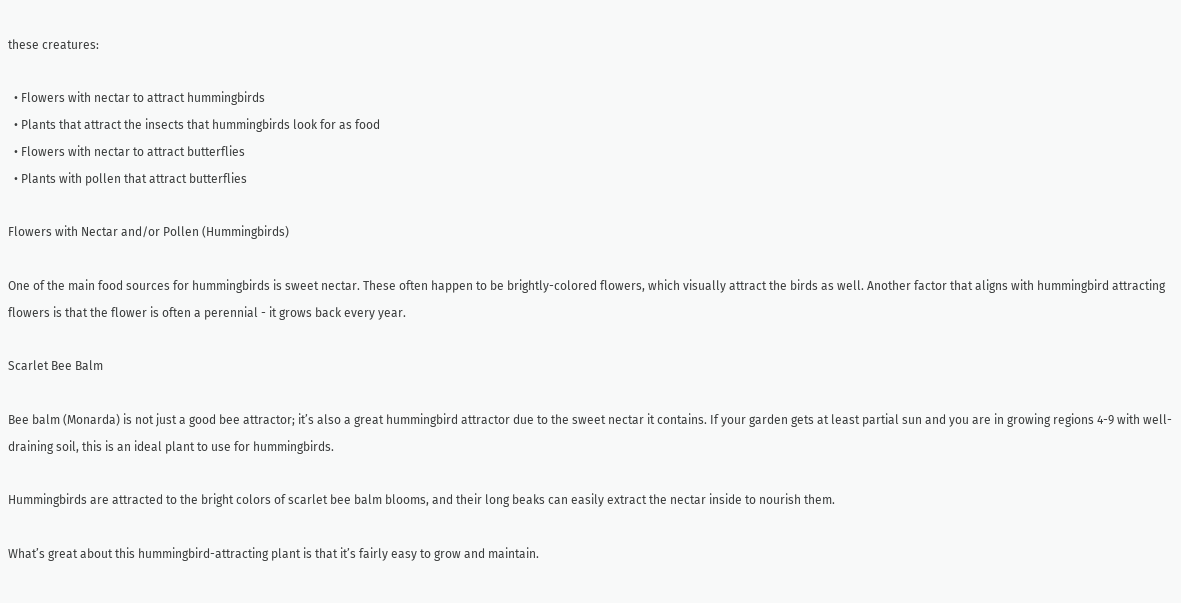these creatures:

  • Flowers with nectar to attract hummingbirds
  • Plants that attract the insects that hummingbirds look for as food
  • Flowers with nectar to attract butterflies
  • Plants with pollen that attract butterflies

Flowers with Nectar and/or Pollen (Hummingbirds)

One of the main food sources for hummingbirds is sweet nectar. These often happen to be brightly-colored flowers, which visually attract the birds as well. Another factor that aligns with hummingbird attracting flowers is that the flower is often a perennial - it grows back every year.

Scarlet Bee Balm

Bee balm (Monarda) is not just a good bee attractor; it’s also a great hummingbird attractor due to the sweet nectar it contains. If your garden gets at least partial sun and you are in growing regions 4-9 with well-draining soil, this is an ideal plant to use for hummingbirds.

Hummingbirds are attracted to the bright colors of scarlet bee balm blooms, and their long beaks can easily extract the nectar inside to nourish them.

What’s great about this hummingbird-attracting plant is that it’s fairly easy to grow and maintain.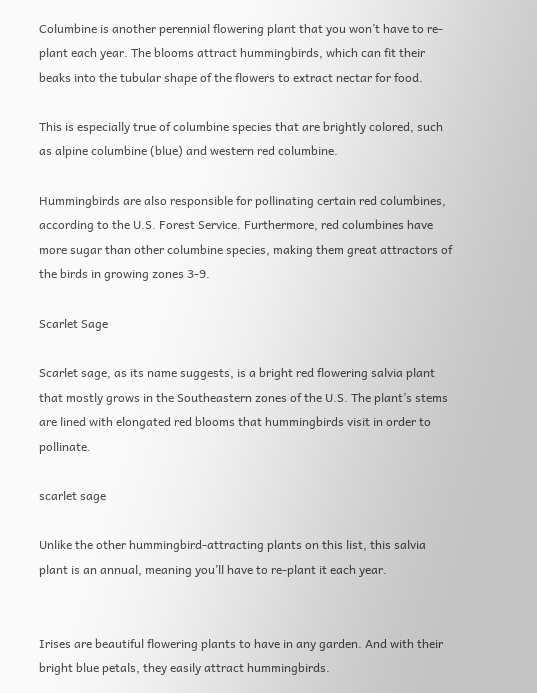Columbine is another perennial flowering plant that you won’t have to re-plant each year. The blooms attract hummingbirds, which can fit their beaks into the tubular shape of the flowers to extract nectar for food.

This is especially true of columbine species that are brightly colored, such as alpine columbine (blue) and western red columbine.

Hummingbirds are also responsible for pollinating certain red columbines, according to the U.S. Forest Service. Furthermore, red columbines have more sugar than other columbine species, making them great attractors of the birds in growing zones 3-9.

Scarlet Sage

Scarlet sage, as its name suggests, is a bright red flowering salvia plant that mostly grows in the Southeastern zones of the U.S. The plant’s stems are lined with elongated red blooms that hummingbirds visit in order to pollinate.

scarlet sage

Unlike the other hummingbird-attracting plants on this list, this salvia plant is an annual, meaning you’ll have to re-plant it each year.


Irises are beautiful flowering plants to have in any garden. And with their bright blue petals, they easily attract hummingbirds.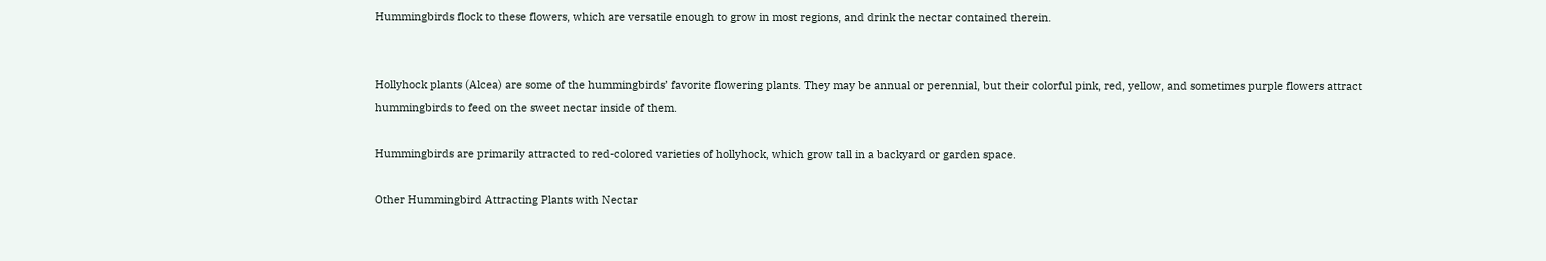Hummingbirds flock to these flowers, which are versatile enough to grow in most regions, and drink the nectar contained therein.


Hollyhock plants (Alcea) are some of the hummingbirds’ favorite flowering plants. They may be annual or perennial, but their colorful pink, red, yellow, and sometimes purple flowers attract hummingbirds to feed on the sweet nectar inside of them.

Hummingbirds are primarily attracted to red-colored varieties of hollyhock, which grow tall in a backyard or garden space.

Other Hummingbird Attracting Plants with Nectar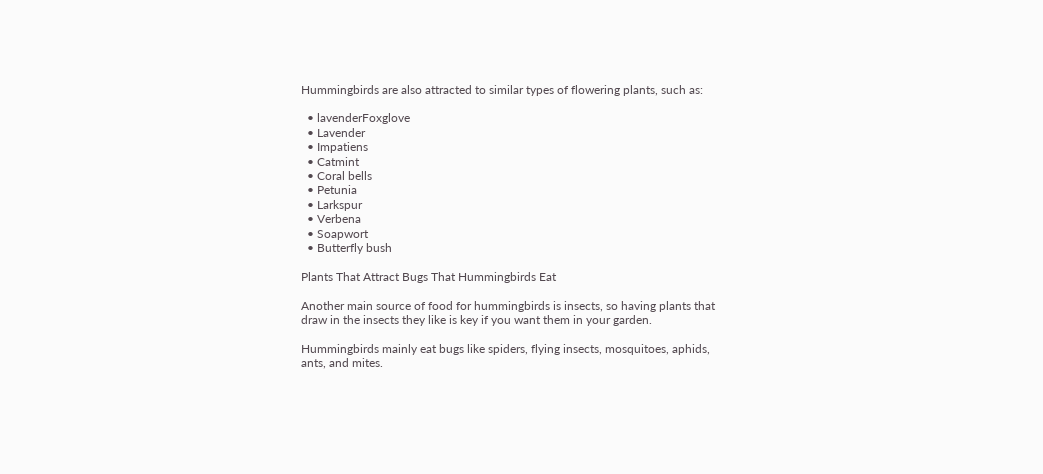Hummingbirds are also attracted to similar types of flowering plants, such as:

  • lavenderFoxglove
  • Lavender
  • Impatiens
  • Catmint
  • Coral bells
  • Petunia
  • Larkspur
  • Verbena
  • Soapwort
  • Butterfly bush

Plants That Attract Bugs That Hummingbirds Eat

Another main source of food for hummingbirds is insects, so having plants that draw in the insects they like is key if you want them in your garden.

Hummingbirds mainly eat bugs like spiders, flying insects, mosquitoes, aphids, ants, and mites.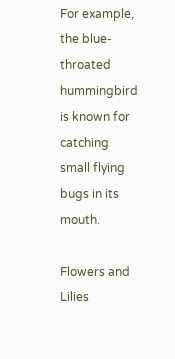For example, the blue-throated hummingbird is known for catching small flying bugs in its mouth.

Flowers and Lilies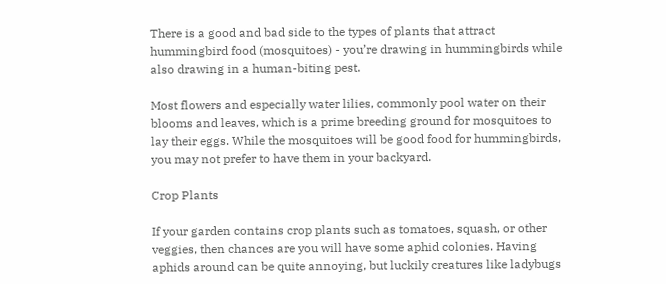There is a good and bad side to the types of plants that attract hummingbird food (mosquitoes) - you’re drawing in hummingbirds while also drawing in a human-biting pest.

Most flowers and especially water lilies, commonly pool water on their blooms and leaves, which is a prime breeding ground for mosquitoes to lay their eggs. While the mosquitoes will be good food for hummingbirds, you may not prefer to have them in your backyard.

Crop Plants

If your garden contains crop plants such as tomatoes, squash, or other veggies, then chances are you will have some aphid colonies. Having aphids around can be quite annoying, but luckily creatures like ladybugs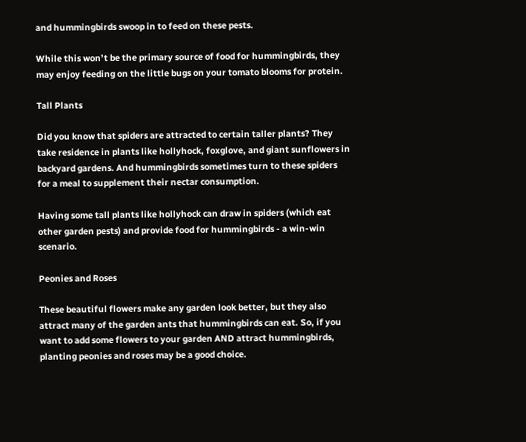and hummingbirds swoop in to feed on these pests.

While this won’t be the primary source of food for hummingbirds, they may enjoy feeding on the little bugs on your tomato blooms for protein.

Tall Plants

Did you know that spiders are attracted to certain taller plants? They take residence in plants like hollyhock, foxglove, and giant sunflowers in backyard gardens. And hummingbirds sometimes turn to these spiders for a meal to supplement their nectar consumption.

Having some tall plants like hollyhock can draw in spiders (which eat other garden pests) and provide food for hummingbirds - a win-win scenario.

Peonies and Roses

These beautiful flowers make any garden look better, but they also attract many of the garden ants that hummingbirds can eat. So, if you want to add some flowers to your garden AND attract hummingbirds, planting peonies and roses may be a good choice.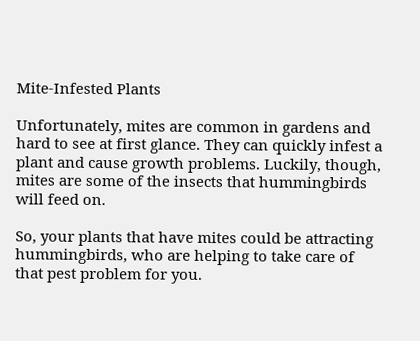Mite-Infested Plants

Unfortunately, mites are common in gardens and hard to see at first glance. They can quickly infest a plant and cause growth problems. Luckily, though, mites are some of the insects that hummingbirds will feed on.

So, your plants that have mites could be attracting hummingbirds, who are helping to take care of that pest problem for you.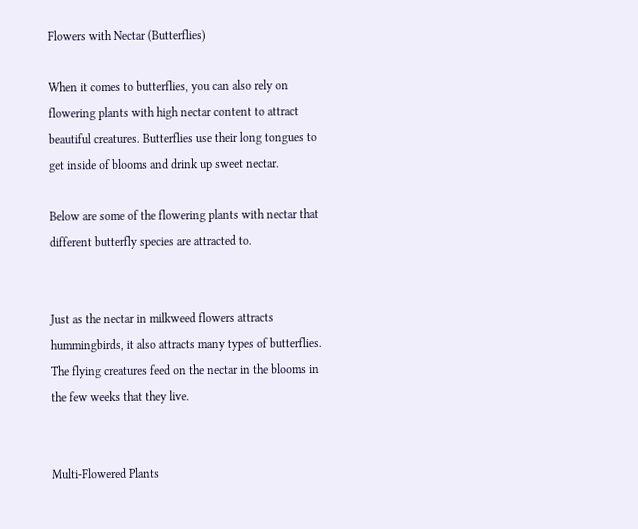Flowers with Nectar (Butterflies)

When it comes to butterflies, you can also rely on flowering plants with high nectar content to attract beautiful creatures. Butterflies use their long tongues to get inside of blooms and drink up sweet nectar.

Below are some of the flowering plants with nectar that different butterfly species are attracted to.


Just as the nectar in milkweed flowers attracts hummingbirds, it also attracts many types of butterflies. The flying creatures feed on the nectar in the blooms in the few weeks that they live.


Multi-Flowered Plants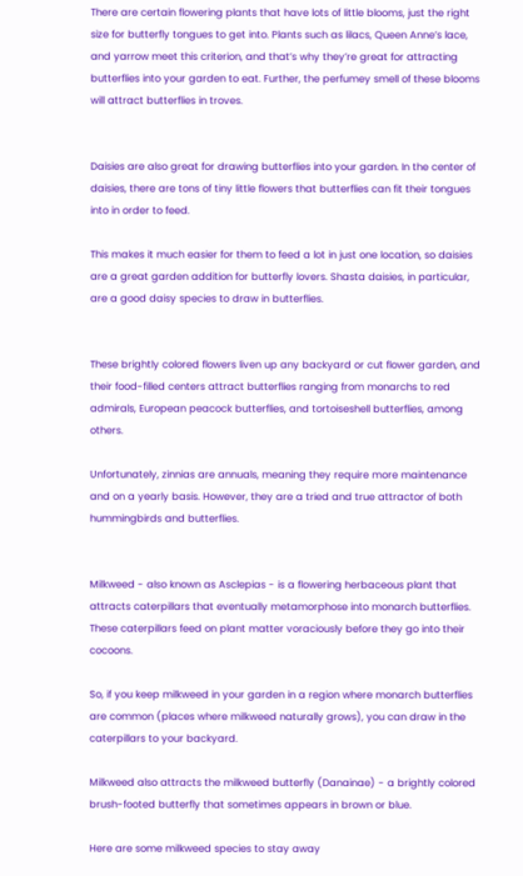There are certain flowering plants that have lots of little blooms, just the right size for butterfly tongues to get into. Plants such as lilacs, Queen Anne’s lace, and yarrow meet this criterion, and that’s why they’re great for attracting butterflies into your garden to eat. Further, the perfumey smell of these blooms will attract butterflies in troves.


Daisies are also great for drawing butterflies into your garden. In the center of daisies, there are tons of tiny little flowers that butterflies can fit their tongues into in order to feed.

This makes it much easier for them to feed a lot in just one location, so daisies are a great garden addition for butterfly lovers. Shasta daisies, in particular, are a good daisy species to draw in butterflies.


These brightly colored flowers liven up any backyard or cut flower garden, and their food-filled centers attract butterflies ranging from monarchs to red admirals, European peacock butterflies, and tortoiseshell butterflies, among others.

Unfortunately, zinnias are annuals, meaning they require more maintenance and on a yearly basis. However, they are a tried and true attractor of both hummingbirds and butterflies.


Milkweed - also known as Asclepias - is a flowering herbaceous plant that attracts caterpillars that eventually metamorphose into monarch butterflies. These caterpillars feed on plant matter voraciously before they go into their cocoons.

So, if you keep milkweed in your garden in a region where monarch butterflies are common (places where milkweed naturally grows), you can draw in the caterpillars to your backyard.

Milkweed also attracts the milkweed butterfly (Danainae) - a brightly colored brush-footed butterfly that sometimes appears in brown or blue.

Here are some milkweed species to stay away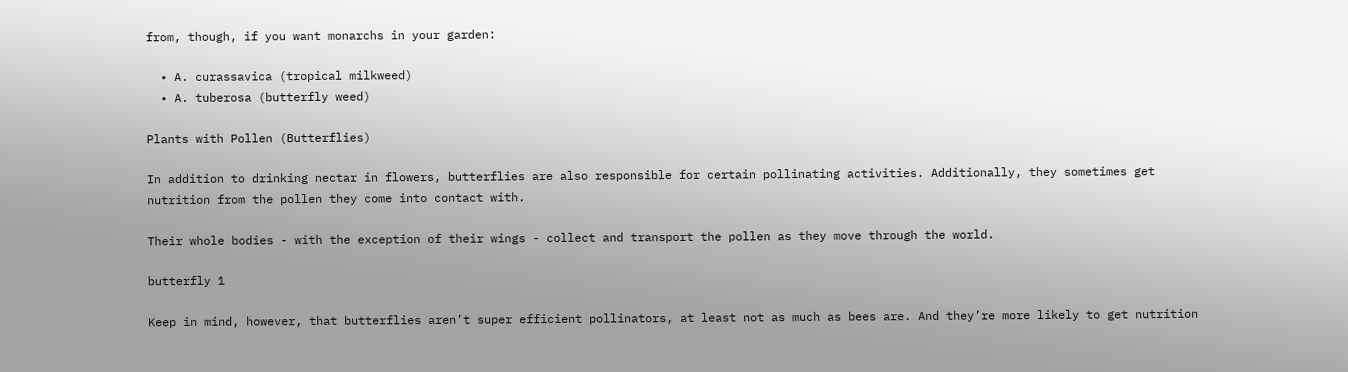from, though, if you want monarchs in your garden:

  • A. curassavica (tropical milkweed)
  • A. tuberosa (butterfly weed)

Plants with Pollen (Butterflies)

In addition to drinking nectar in flowers, butterflies are also responsible for certain pollinating activities. Additionally, they sometimes get nutrition from the pollen they come into contact with.

Their whole bodies - with the exception of their wings - collect and transport the pollen as they move through the world.

butterfly 1

Keep in mind, however, that butterflies aren’t super efficient pollinators, at least not as much as bees are. And they’re more likely to get nutrition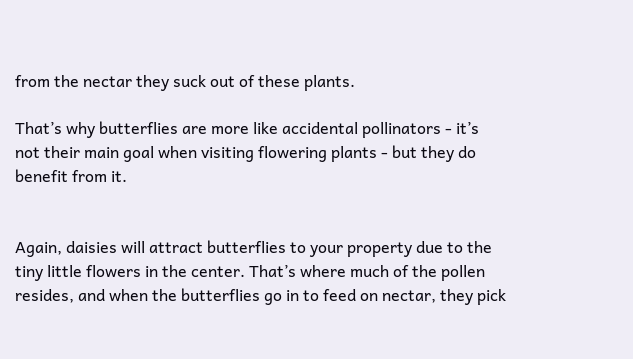from the nectar they suck out of these plants.

That’s why butterflies are more like accidental pollinators - it’s not their main goal when visiting flowering plants - but they do benefit from it.


Again, daisies will attract butterflies to your property due to the tiny little flowers in the center. That’s where much of the pollen resides, and when the butterflies go in to feed on nectar, they pick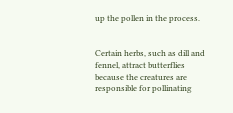up the pollen in the process.


Certain herbs, such as dill and fennel, attract butterflies because the creatures are responsible for pollinating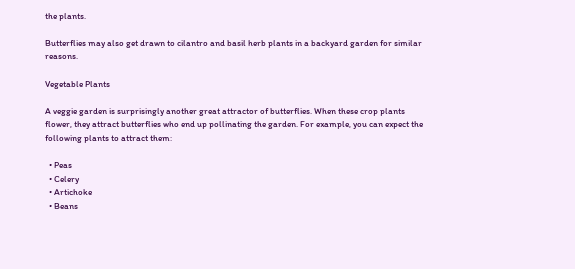the plants.

Butterflies may also get drawn to cilantro and basil herb plants in a backyard garden for similar reasons.

Vegetable Plants

A veggie garden is surprisingly another great attractor of butterflies. When these crop plants flower, they attract butterflies who end up pollinating the garden. For example, you can expect the following plants to attract them:

  • Peas
  • Celery
  • Artichoke
  • Beans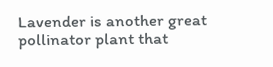Lavender is another great pollinator plant that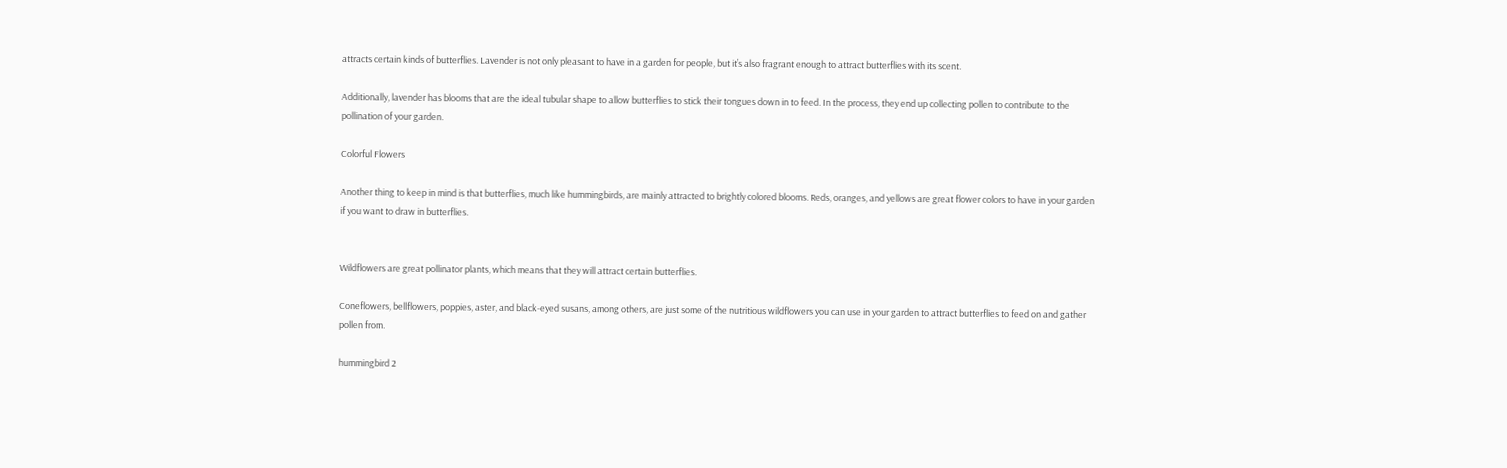attracts certain kinds of butterflies. Lavender is not only pleasant to have in a garden for people, but it’s also fragrant enough to attract butterflies with its scent.

Additionally, lavender has blooms that are the ideal tubular shape to allow butterflies to stick their tongues down in to feed. In the process, they end up collecting pollen to contribute to the pollination of your garden.

Colorful Flowers

Another thing to keep in mind is that butterflies, much like hummingbirds, are mainly attracted to brightly colored blooms. Reds, oranges, and yellows are great flower colors to have in your garden if you want to draw in butterflies.


Wildflowers are great pollinator plants, which means that they will attract certain butterflies.

Coneflowers, bellflowers, poppies, aster, and black-eyed susans, among others, are just some of the nutritious wildflowers you can use in your garden to attract butterflies to feed on and gather pollen from.

hummingbird 2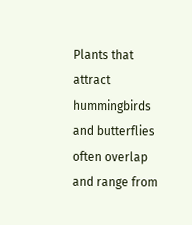Plants that attract hummingbirds and butterflies often overlap and range from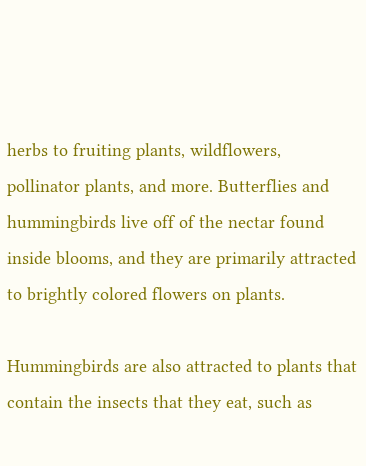herbs to fruiting plants, wildflowers, pollinator plants, and more. Butterflies and hummingbirds live off of the nectar found inside blooms, and they are primarily attracted to brightly colored flowers on plants.

Hummingbirds are also attracted to plants that contain the insects that they eat, such as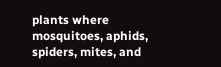plants where mosquitoes, aphids, spiders, mites, and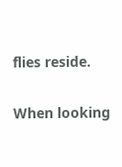flies reside.

When looking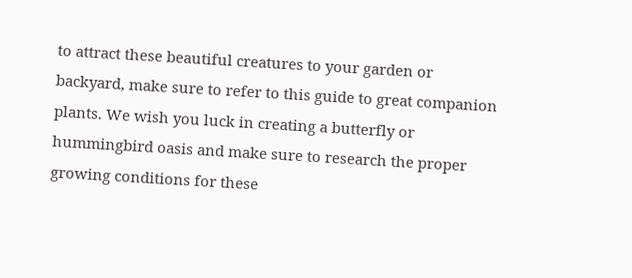to attract these beautiful creatures to your garden or backyard, make sure to refer to this guide to great companion plants. We wish you luck in creating a butterfly or hummingbird oasis and make sure to research the proper growing conditions for these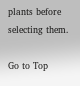plants before selecting them.

Go to Top